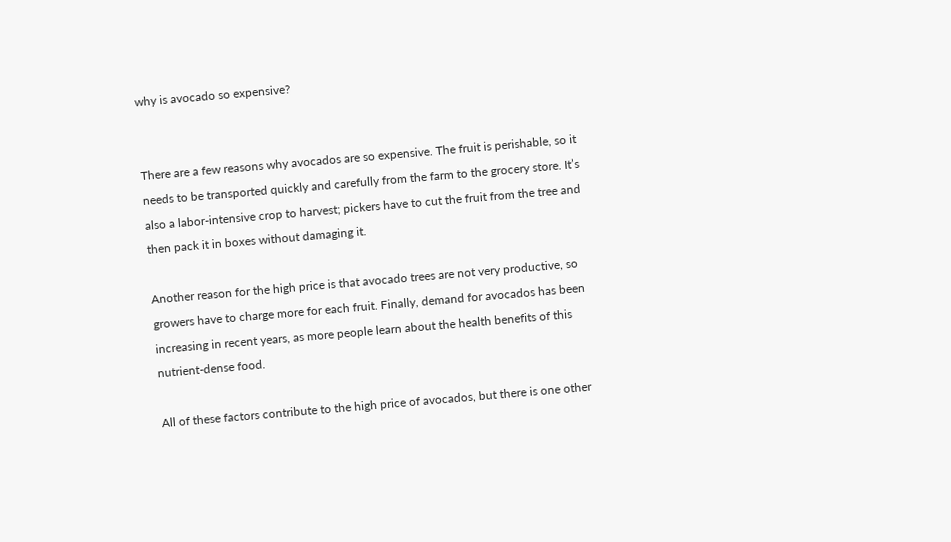why is avocado so expensive?


There are a few reasons why avocados are so expensive. The fruit is perishable, so it needs to be transported quickly and carefully from the farm to the grocery store. It’s also a labor-intensive crop to harvest; pickers have to cut the fruit from the tree and then pack it in boxes without damaging it.

Another reason for the high price is that avocado trees are not very productive, so growers have to charge more for each fruit. Finally, demand for avocados has been increasing in recent years, as more people learn about the health benefits of this nutrient-dense food.

All of these factors contribute to the high price of avocados, but there is one other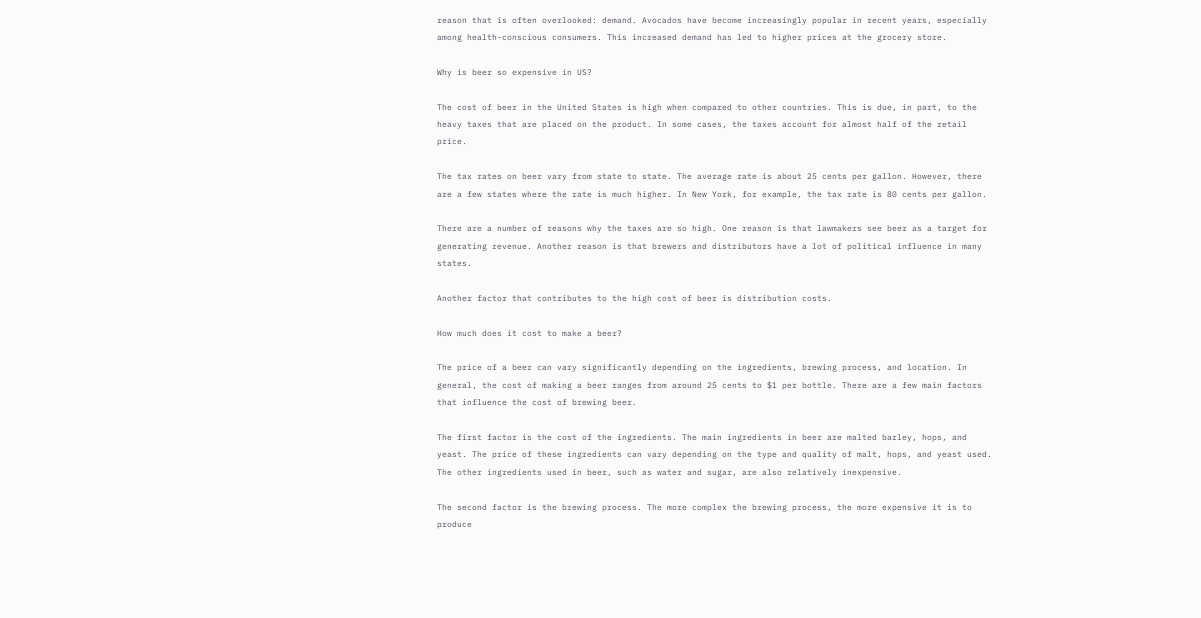reason that is often overlooked: demand. Avocados have become increasingly popular in recent years, especially among health-conscious consumers. This increased demand has led to higher prices at the grocery store.

Why is beer so expensive in US?

The cost of beer in the United States is high when compared to other countries. This is due, in part, to the heavy taxes that are placed on the product. In some cases, the taxes account for almost half of the retail price.

The tax rates on beer vary from state to state. The average rate is about 25 cents per gallon. However, there are a few states where the rate is much higher. In New York, for example, the tax rate is 80 cents per gallon.

There are a number of reasons why the taxes are so high. One reason is that lawmakers see beer as a target for generating revenue. Another reason is that brewers and distributors have a lot of political influence in many states.

Another factor that contributes to the high cost of beer is distribution costs.

How much does it cost to make a beer?

The price of a beer can vary significantly depending on the ingredients, brewing process, and location. In general, the cost of making a beer ranges from around 25 cents to $1 per bottle. There are a few main factors that influence the cost of brewing beer.

The first factor is the cost of the ingredients. The main ingredients in beer are malted barley, hops, and yeast. The price of these ingredients can vary depending on the type and quality of malt, hops, and yeast used. The other ingredients used in beer, such as water and sugar, are also relatively inexpensive.

The second factor is the brewing process. The more complex the brewing process, the more expensive it is to produce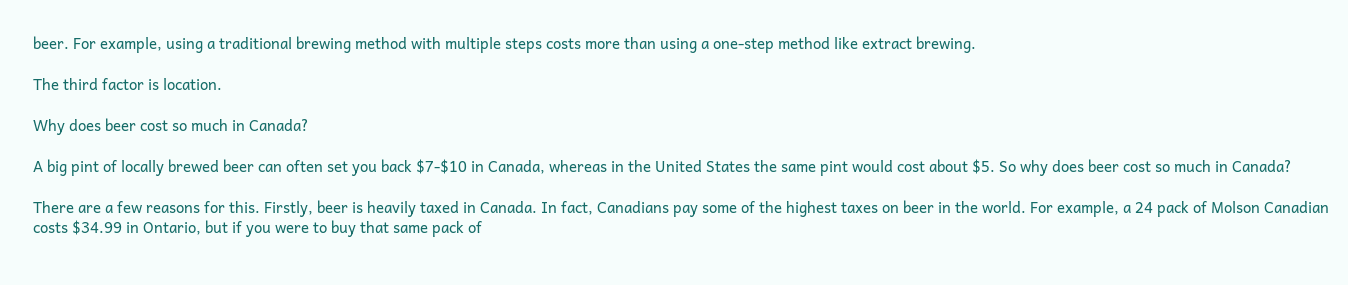beer. For example, using a traditional brewing method with multiple steps costs more than using a one-step method like extract brewing.

The third factor is location.

Why does beer cost so much in Canada?

A big pint of locally brewed beer can often set you back $7-$10 in Canada, whereas in the United States the same pint would cost about $5. So why does beer cost so much in Canada?

There are a few reasons for this. Firstly, beer is heavily taxed in Canada. In fact, Canadians pay some of the highest taxes on beer in the world. For example, a 24 pack of Molson Canadian costs $34.99 in Ontario, but if you were to buy that same pack of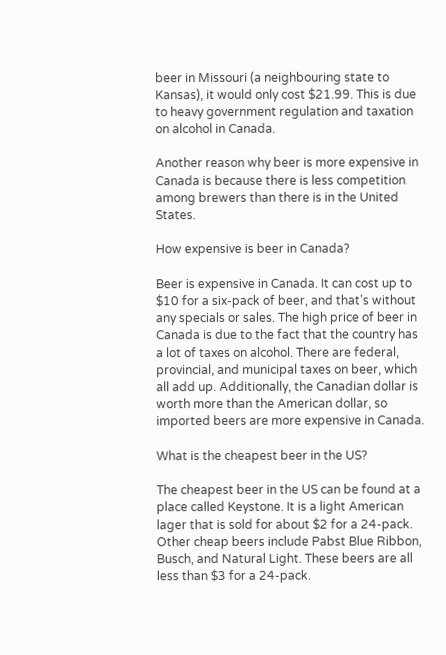beer in Missouri (a neighbouring state to Kansas), it would only cost $21.99. This is due to heavy government regulation and taxation on alcohol in Canada.

Another reason why beer is more expensive in Canada is because there is less competition among brewers than there is in the United States.

How expensive is beer in Canada?

Beer is expensive in Canada. It can cost up to $10 for a six-pack of beer, and that’s without any specials or sales. The high price of beer in Canada is due to the fact that the country has a lot of taxes on alcohol. There are federal, provincial, and municipal taxes on beer, which all add up. Additionally, the Canadian dollar is worth more than the American dollar, so imported beers are more expensive in Canada.

What is the cheapest beer in the US?

The cheapest beer in the US can be found at a place called Keystone. It is a light American lager that is sold for about $2 for a 24-pack. Other cheap beers include Pabst Blue Ribbon, Busch, and Natural Light. These beers are all less than $3 for a 24-pack.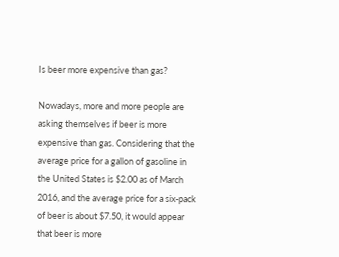Is beer more expensive than gas?

Nowadays, more and more people are asking themselves if beer is more expensive than gas. Considering that the average price for a gallon of gasoline in the United States is $2.00 as of March 2016, and the average price for a six-pack of beer is about $7.50, it would appear that beer is more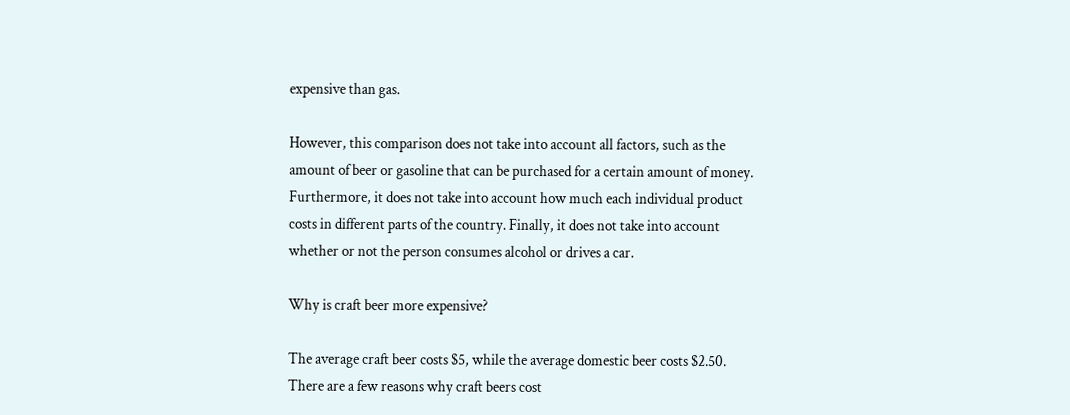expensive than gas.

However, this comparison does not take into account all factors, such as the amount of beer or gasoline that can be purchased for a certain amount of money. Furthermore, it does not take into account how much each individual product costs in different parts of the country. Finally, it does not take into account whether or not the person consumes alcohol or drives a car.

Why is craft beer more expensive?

The average craft beer costs $5, while the average domestic beer costs $2.50. There are a few reasons why craft beers cost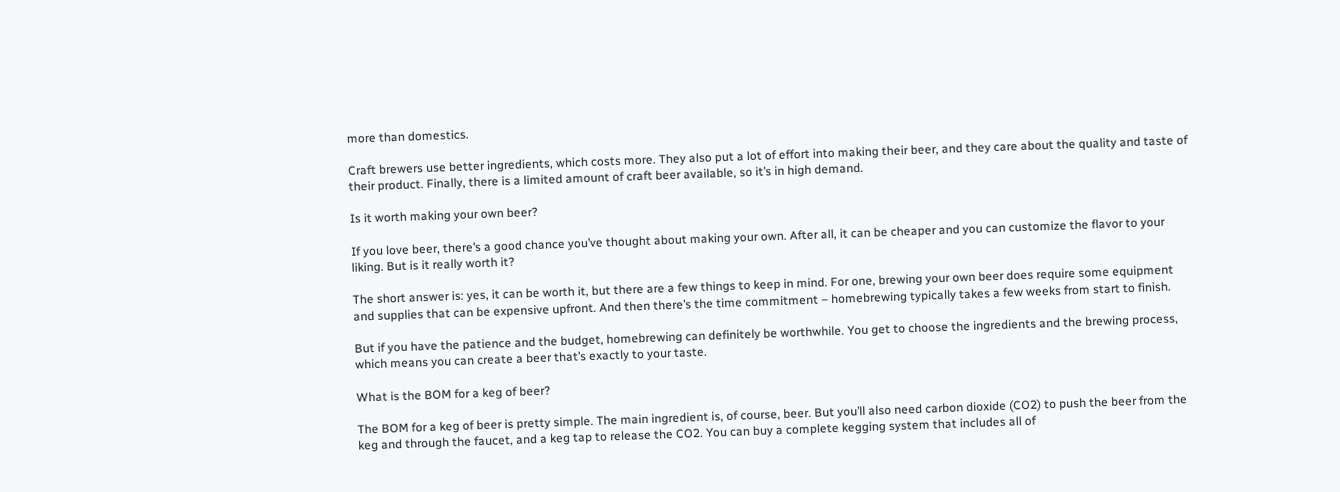more than domestics.

Craft brewers use better ingredients, which costs more. They also put a lot of effort into making their beer, and they care about the quality and taste of their product. Finally, there is a limited amount of craft beer available, so it’s in high demand.

Is it worth making your own beer?

If you love beer, there’s a good chance you’ve thought about making your own. After all, it can be cheaper and you can customize the flavor to your liking. But is it really worth it?

The short answer is: yes, it can be worth it, but there are a few things to keep in mind. For one, brewing your own beer does require some equipment and supplies that can be expensive upfront. And then there’s the time commitment – homebrewing typically takes a few weeks from start to finish.

But if you have the patience and the budget, homebrewing can definitely be worthwhile. You get to choose the ingredients and the brewing process, which means you can create a beer that’s exactly to your taste.

What is the BOM for a keg of beer?

The BOM for a keg of beer is pretty simple. The main ingredient is, of course, beer. But you’ll also need carbon dioxide (CO2) to push the beer from the keg and through the faucet, and a keg tap to release the CO2. You can buy a complete kegging system that includes all of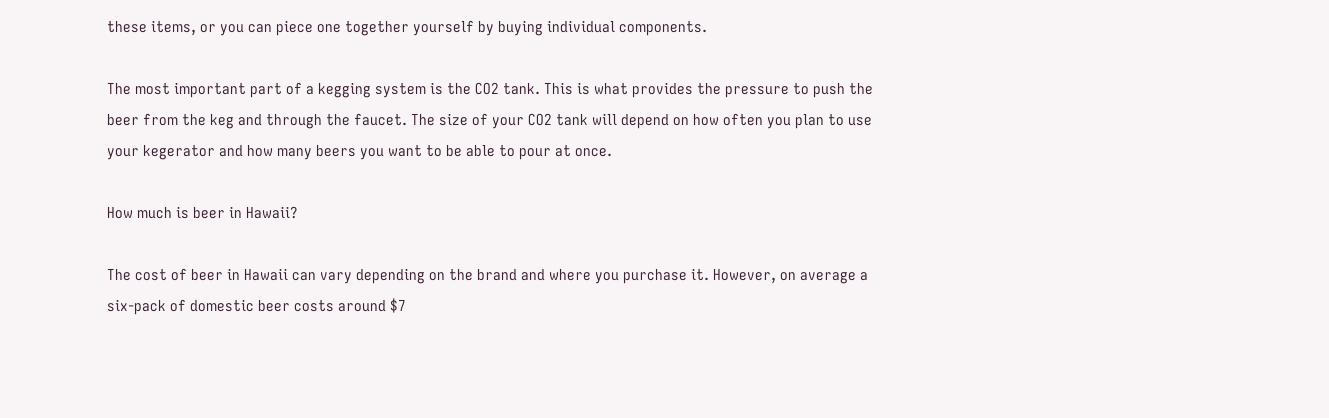these items, or you can piece one together yourself by buying individual components.

The most important part of a kegging system is the CO2 tank. This is what provides the pressure to push the beer from the keg and through the faucet. The size of your CO2 tank will depend on how often you plan to use your kegerator and how many beers you want to be able to pour at once.

How much is beer in Hawaii?

The cost of beer in Hawaii can vary depending on the brand and where you purchase it. However, on average a six-pack of domestic beer costs around $7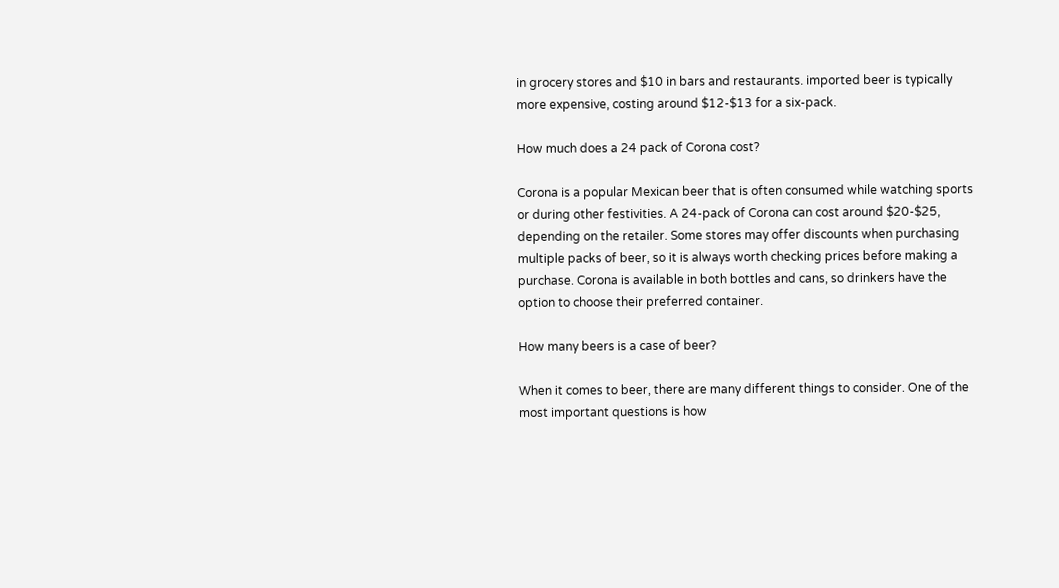in grocery stores and $10 in bars and restaurants. imported beer is typically more expensive, costing around $12-$13 for a six-pack.

How much does a 24 pack of Corona cost?

Corona is a popular Mexican beer that is often consumed while watching sports or during other festivities. A 24-pack of Corona can cost around $20-$25, depending on the retailer. Some stores may offer discounts when purchasing multiple packs of beer, so it is always worth checking prices before making a purchase. Corona is available in both bottles and cans, so drinkers have the option to choose their preferred container.

How many beers is a case of beer?

When it comes to beer, there are many different things to consider. One of the most important questions is how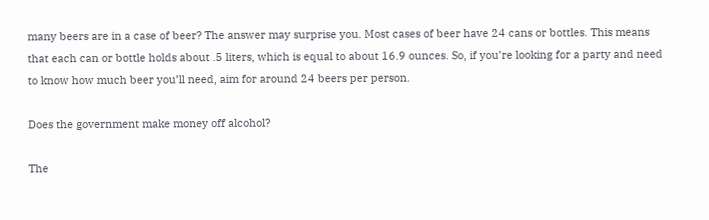many beers are in a case of beer? The answer may surprise you. Most cases of beer have 24 cans or bottles. This means that each can or bottle holds about .5 liters, which is equal to about 16.9 ounces. So, if you’re looking for a party and need to know how much beer you’ll need, aim for around 24 beers per person.

Does the government make money off alcohol?

The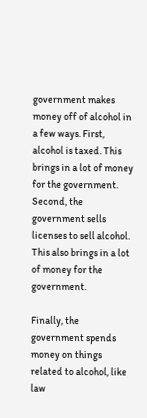government makes money off of alcohol in a few ways. First, alcohol is taxed. This brings in a lot of money for the government. Second, the government sells licenses to sell alcohol. This also brings in a lot of money for the government.

Finally, the government spends money on things related to alcohol, like law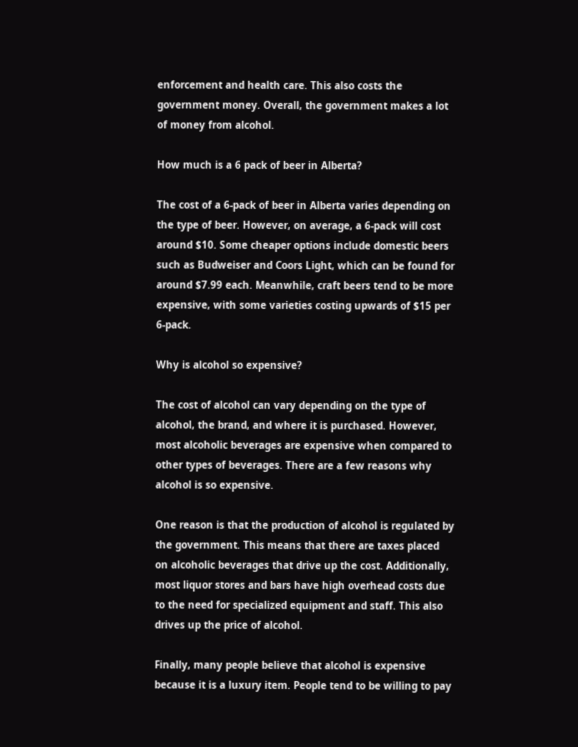enforcement and health care. This also costs the government money. Overall, the government makes a lot of money from alcohol.

How much is a 6 pack of beer in Alberta?

The cost of a 6-pack of beer in Alberta varies depending on the type of beer. However, on average, a 6-pack will cost around $10. Some cheaper options include domestic beers such as Budweiser and Coors Light, which can be found for around $7.99 each. Meanwhile, craft beers tend to be more expensive, with some varieties costing upwards of $15 per 6-pack.

Why is alcohol so expensive?

The cost of alcohol can vary depending on the type of alcohol, the brand, and where it is purchased. However, most alcoholic beverages are expensive when compared to other types of beverages. There are a few reasons why alcohol is so expensive.

One reason is that the production of alcohol is regulated by the government. This means that there are taxes placed on alcoholic beverages that drive up the cost. Additionally, most liquor stores and bars have high overhead costs due to the need for specialized equipment and staff. This also drives up the price of alcohol.

Finally, many people believe that alcohol is expensive because it is a luxury item. People tend to be willing to pay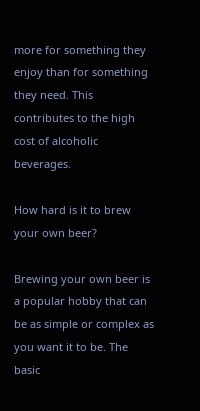more for something they enjoy than for something they need. This contributes to the high cost of alcoholic beverages.

How hard is it to brew your own beer?

Brewing your own beer is a popular hobby that can be as simple or complex as you want it to be. The basic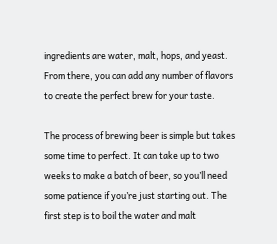ingredients are water, malt, hops, and yeast. From there, you can add any number of flavors to create the perfect brew for your taste.

The process of brewing beer is simple but takes some time to perfect. It can take up to two weeks to make a batch of beer, so you’ll need some patience if you’re just starting out. The first step is to boil the water and malt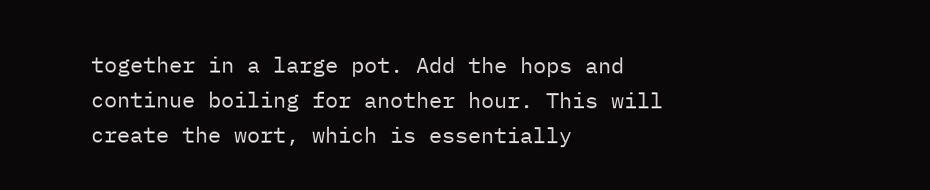together in a large pot. Add the hops and continue boiling for another hour. This will create the wort, which is essentially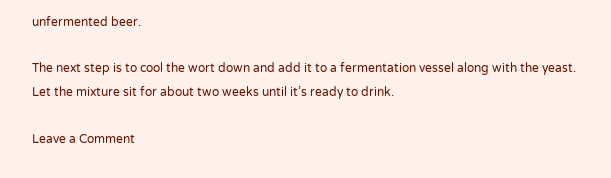unfermented beer.

The next step is to cool the wort down and add it to a fermentation vessel along with the yeast. Let the mixture sit for about two weeks until it’s ready to drink.

Leave a Comment